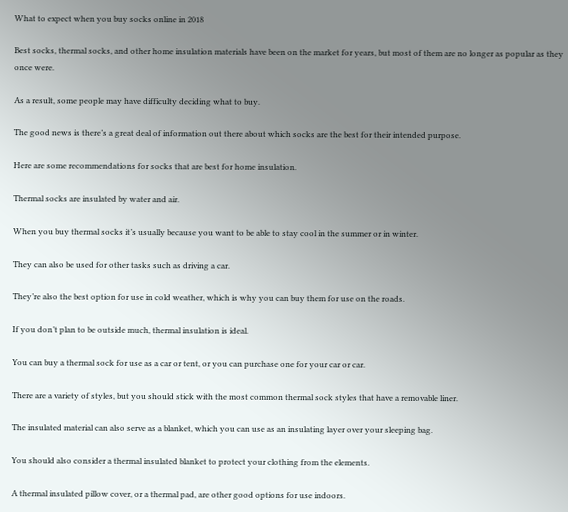What to expect when you buy socks online in 2018

Best socks, thermal socks, and other home insulation materials have been on the market for years, but most of them are no longer as popular as they once were.

As a result, some people may have difficulty deciding what to buy.

The good news is there’s a great deal of information out there about which socks are the best for their intended purpose.

Here are some recommendations for socks that are best for home insulation.

Thermal socks are insulated by water and air.

When you buy thermal socks it’s usually because you want to be able to stay cool in the summer or in winter.

They can also be used for other tasks such as driving a car.

They’re also the best option for use in cold weather, which is why you can buy them for use on the roads.

If you don’t plan to be outside much, thermal insulation is ideal.

You can buy a thermal sock for use as a car or tent, or you can purchase one for your car or car.

There are a variety of styles, but you should stick with the most common thermal sock styles that have a removable liner.

The insulated material can also serve as a blanket, which you can use as an insulating layer over your sleeping bag.

You should also consider a thermal insulated blanket to protect your clothing from the elements.

A thermal insulated pillow cover, or a thermal pad, are other good options for use indoors.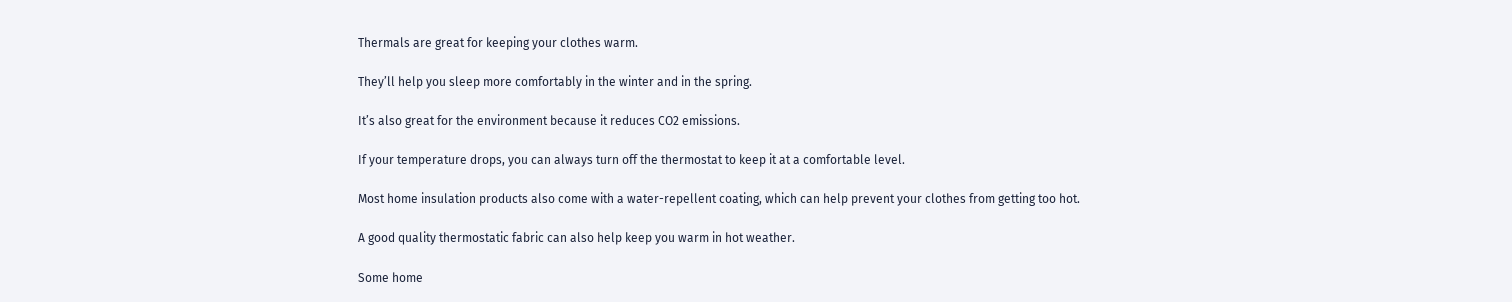Thermals are great for keeping your clothes warm.

They’ll help you sleep more comfortably in the winter and in the spring.

It’s also great for the environment because it reduces CO2 emissions.

If your temperature drops, you can always turn off the thermostat to keep it at a comfortable level.

Most home insulation products also come with a water-repellent coating, which can help prevent your clothes from getting too hot.

A good quality thermostatic fabric can also help keep you warm in hot weather.

Some home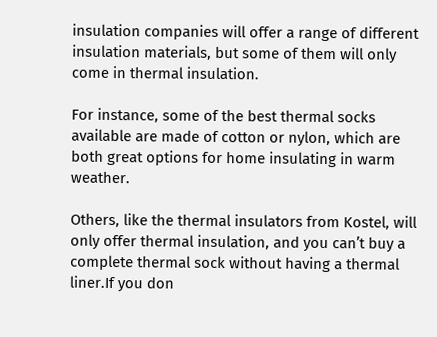insulation companies will offer a range of different insulation materials, but some of them will only come in thermal insulation.

For instance, some of the best thermal socks available are made of cotton or nylon, which are both great options for home insulating in warm weather.

Others, like the thermal insulators from Kostel, will only offer thermal insulation, and you can’t buy a complete thermal sock without having a thermal liner.If you don